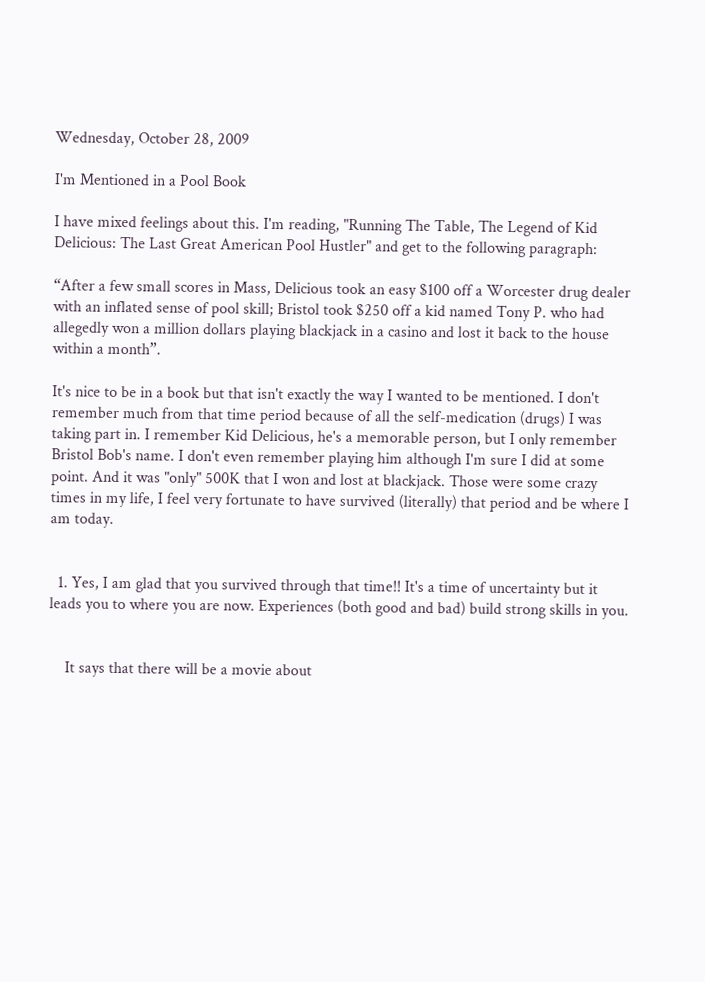Wednesday, October 28, 2009

I'm Mentioned in a Pool Book

I have mixed feelings about this. I'm reading, "Running The Table, The Legend of Kid Delicious: The Last Great American Pool Hustler" and get to the following paragraph:

“After a few small scores in Mass, Delicious took an easy $100 off a Worcester drug dealer with an inflated sense of pool skill; Bristol took $250 off a kid named Tony P. who had allegedly won a million dollars playing blackjack in a casino and lost it back to the house within a month”.

It's nice to be in a book but that isn't exactly the way I wanted to be mentioned. I don't remember much from that time period because of all the self-medication (drugs) I was taking part in. I remember Kid Delicious, he's a memorable person, but I only remember Bristol Bob's name. I don't even remember playing him although I'm sure I did at some point. And it was "only" 500K that I won and lost at blackjack. Those were some crazy times in my life, I feel very fortunate to have survived (literally) that period and be where I am today.


  1. Yes, I am glad that you survived through that time!! It's a time of uncertainty but it leads you to where you are now. Experiences (both good and bad) build strong skills in you.


    It says that there will be a movie about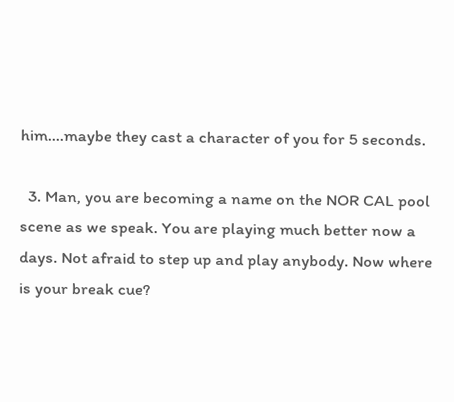him....maybe they cast a character of you for 5 seconds.

  3. Man, you are becoming a name on the NOR CAL pool scene as we speak. You are playing much better now a days. Not afraid to step up and play anybody. Now where is your break cue?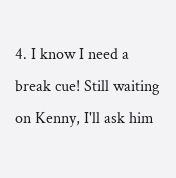4. I know I need a break cue! Still waiting on Kenny, I'll ask him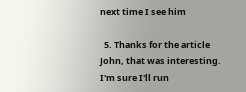next time I see him

  5. Thanks for the article John, that was interesting. I'm sure I'll run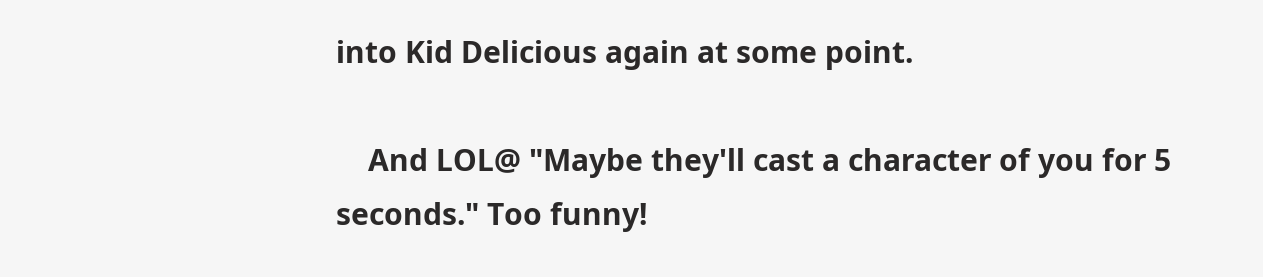into Kid Delicious again at some point.

    And LOL@ "Maybe they'll cast a character of you for 5 seconds." Too funny!